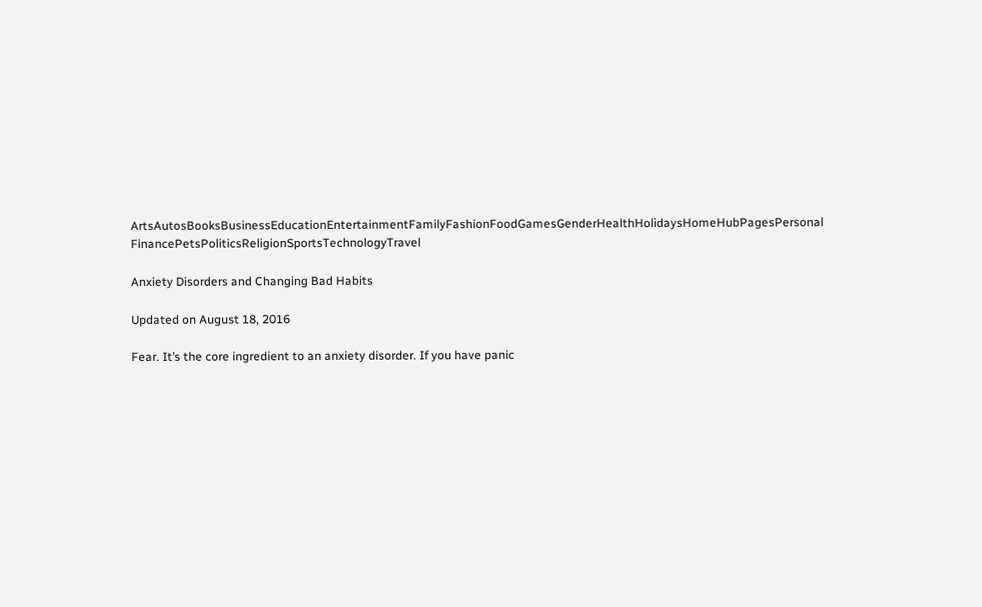ArtsAutosBooksBusinessEducationEntertainmentFamilyFashionFoodGamesGenderHealthHolidaysHomeHubPagesPersonal FinancePetsPoliticsReligionSportsTechnologyTravel

Anxiety Disorders and Changing Bad Habits

Updated on August 18, 2016

Fear. It’s the core ingredient to an anxiety disorder. If you have panic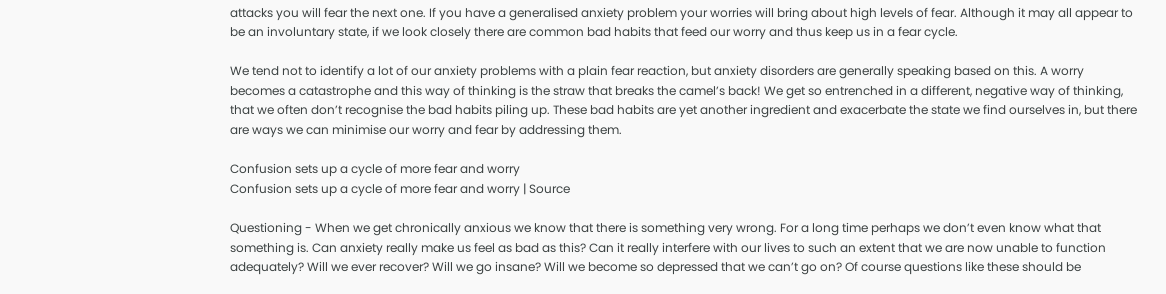attacks you will fear the next one. If you have a generalised anxiety problem your worries will bring about high levels of fear. Although it may all appear to be an involuntary state, if we look closely there are common bad habits that feed our worry and thus keep us in a fear cycle.

We tend not to identify a lot of our anxiety problems with a plain fear reaction, but anxiety disorders are generally speaking based on this. A worry becomes a catastrophe and this way of thinking is the straw that breaks the camel’s back! We get so entrenched in a different, negative way of thinking, that we often don’t recognise the bad habits piling up. These bad habits are yet another ingredient and exacerbate the state we find ourselves in, but there are ways we can minimise our worry and fear by addressing them.

Confusion sets up a cycle of more fear and worry
Confusion sets up a cycle of more fear and worry | Source

Questioning - When we get chronically anxious we know that there is something very wrong. For a long time perhaps we don’t even know what that something is. Can anxiety really make us feel as bad as this? Can it really interfere with our lives to such an extent that we are now unable to function adequately? Will we ever recover? Will we go insane? Will we become so depressed that we can’t go on? Of course questions like these should be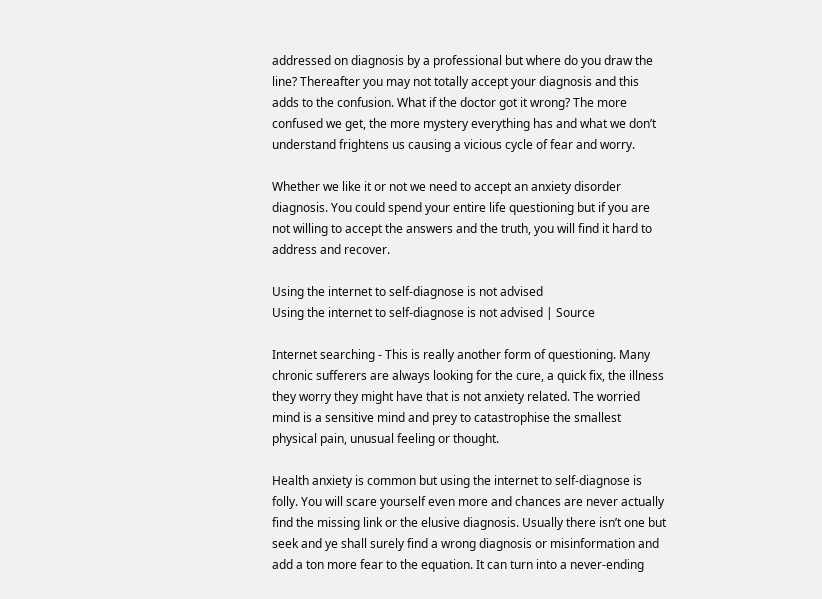addressed on diagnosis by a professional but where do you draw the line? Thereafter you may not totally accept your diagnosis and this adds to the confusion. What if the doctor got it wrong? The more confused we get, the more mystery everything has and what we don’t understand frightens us causing a vicious cycle of fear and worry.

Whether we like it or not we need to accept an anxiety disorder diagnosis. You could spend your entire life questioning but if you are not willing to accept the answers and the truth, you will find it hard to address and recover.

Using the internet to self-diagnose is not advised
Using the internet to self-diagnose is not advised | Source

Internet searching - This is really another form of questioning. Many chronic sufferers are always looking for the cure, a quick fix, the illness they worry they might have that is not anxiety related. The worried mind is a sensitive mind and prey to catastrophise the smallest physical pain, unusual feeling or thought.

Health anxiety is common but using the internet to self-diagnose is folly. You will scare yourself even more and chances are never actually find the missing link or the elusive diagnosis. Usually there isn’t one but seek and ye shall surely find a wrong diagnosis or misinformation and add a ton more fear to the equation. It can turn into a never-ending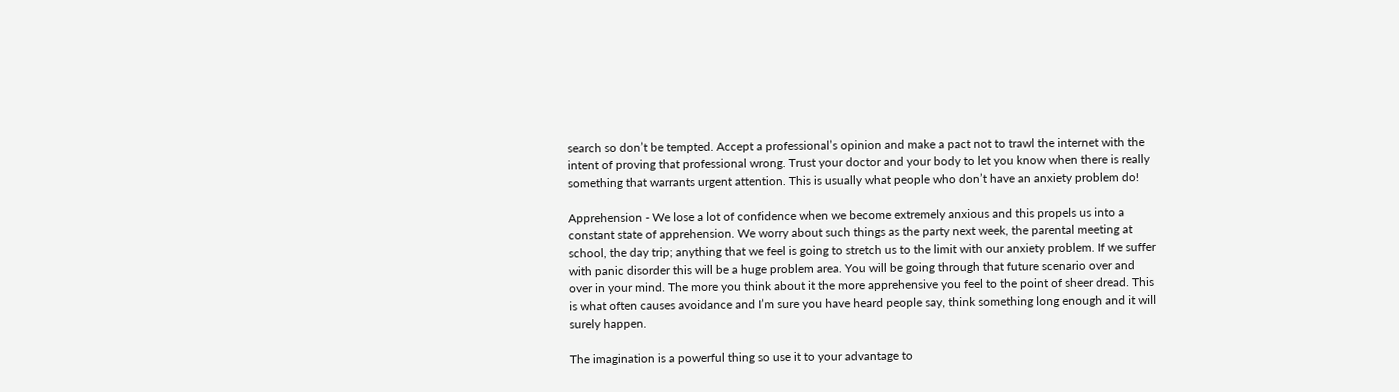search so don’t be tempted. Accept a professional’s opinion and make a pact not to trawl the internet with the intent of proving that professional wrong. Trust your doctor and your body to let you know when there is really something that warrants urgent attention. This is usually what people who don’t have an anxiety problem do!

Apprehension - We lose a lot of confidence when we become extremely anxious and this propels us into a constant state of apprehension. We worry about such things as the party next week, the parental meeting at school, the day trip; anything that we feel is going to stretch us to the limit with our anxiety problem. If we suffer with panic disorder this will be a huge problem area. You will be going through that future scenario over and over in your mind. The more you think about it the more apprehensive you feel to the point of sheer dread. This is what often causes avoidance and I’m sure you have heard people say, think something long enough and it will surely happen.

The imagination is a powerful thing so use it to your advantage to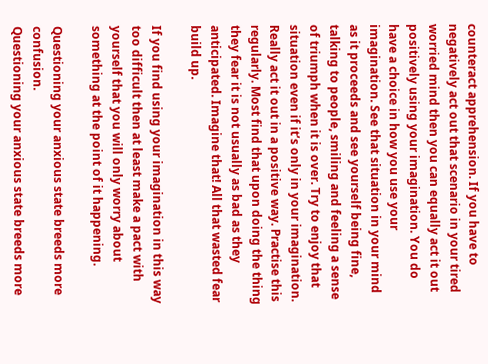counteract apprehension. If you have to negatively act out that scenario in your tired worried mind then you can equally act it out positively using your imagination. You do have a choice in how you use your imagination. See that situation in your mind as it proceeds and see yourself being fine, talking to people, smiling and feeling a sense of triumph when it is over. Try to enjoy that situation even if it’s only in your imagination. Really act it out in a positive way. Practise this regularly. Most find that upon doing the thing they fear it is not usually as bad as they anticipated. Imagine that! All that wasted fear build up.

If you find using your imagination in this way too difficult then at least make a pact with yourself that you will only worry about something at the point of it happening.

Questioning your anxious state breeds more confusion.
Questioning your anxious state breeds more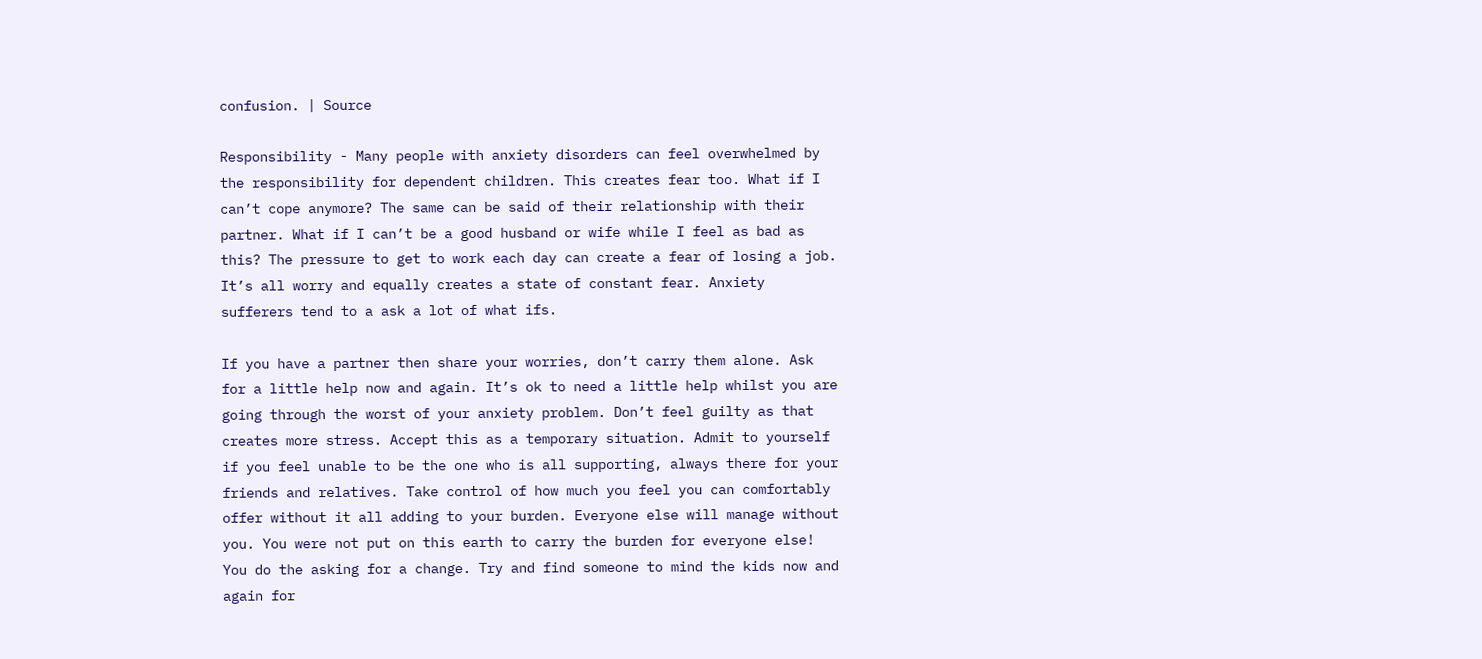confusion. | Source

Responsibility - Many people with anxiety disorders can feel overwhelmed by the responsibility for dependent children. This creates fear too. What if I can’t cope anymore? The same can be said of their relationship with their partner. What if I can’t be a good husband or wife while I feel as bad as this? The pressure to get to work each day can create a fear of losing a job. It’s all worry and equally creates a state of constant fear. Anxiety sufferers tend to a ask a lot of what ifs.

If you have a partner then share your worries, don’t carry them alone. Ask for a little help now and again. It’s ok to need a little help whilst you are going through the worst of your anxiety problem. Don’t feel guilty as that creates more stress. Accept this as a temporary situation. Admit to yourself if you feel unable to be the one who is all supporting, always there for your friends and relatives. Take control of how much you feel you can comfortably offer without it all adding to your burden. Everyone else will manage without you. You were not put on this earth to carry the burden for everyone else! You do the asking for a change. Try and find someone to mind the kids now and again for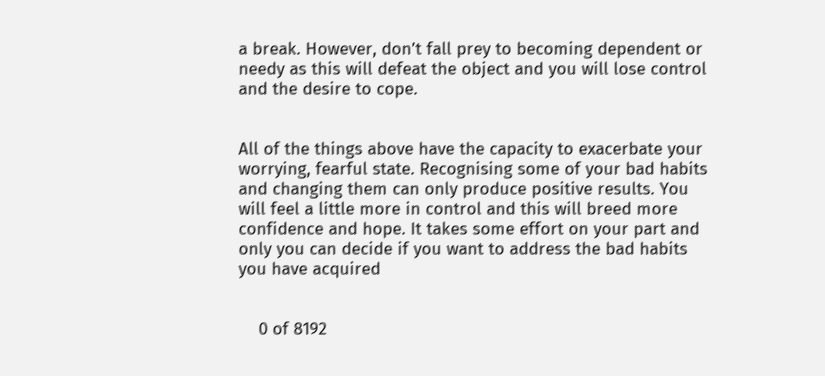a break. However, don’t fall prey to becoming dependent or needy as this will defeat the object and you will lose control and the desire to cope.


All of the things above have the capacity to exacerbate your worrying, fearful state. Recognising some of your bad habits and changing them can only produce positive results. You will feel a little more in control and this will breed more confidence and hope. It takes some effort on your part and only you can decide if you want to address the bad habits you have acquired


    0 of 8192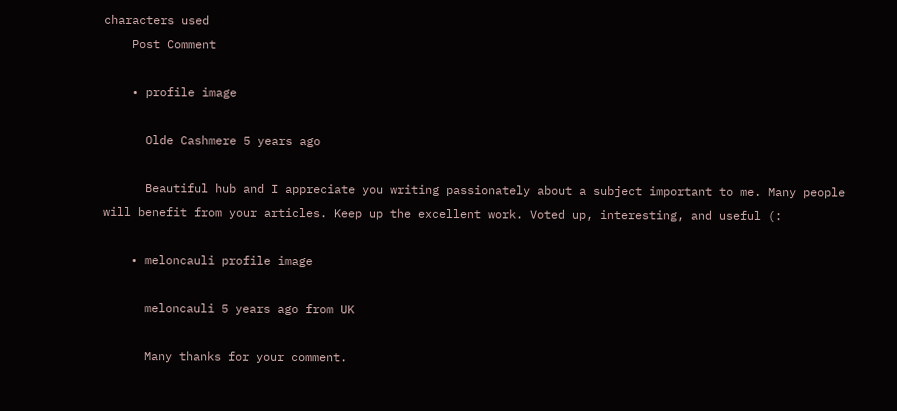characters used
    Post Comment

    • profile image

      Olde Cashmere 5 years ago

      Beautiful hub and I appreciate you writing passionately about a subject important to me. Many people will benefit from your articles. Keep up the excellent work. Voted up, interesting, and useful (:

    • meloncauli profile image

      meloncauli 5 years ago from UK

      Many thanks for your comment.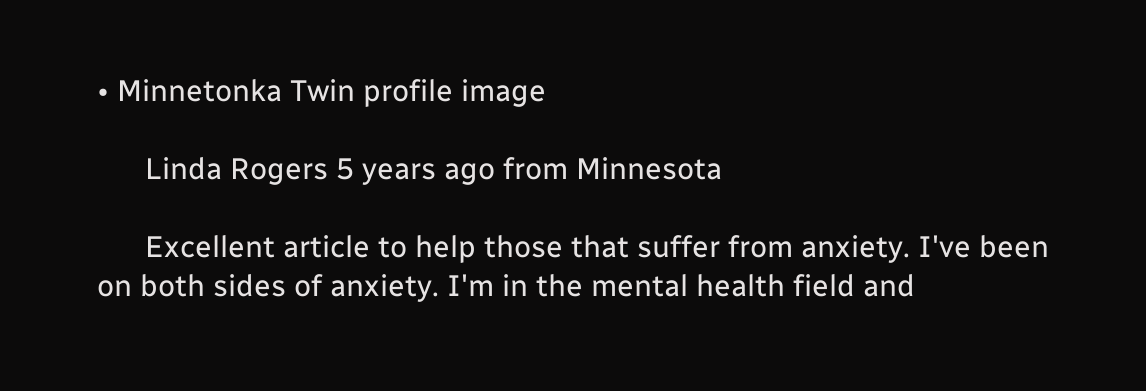• Minnetonka Twin profile image

      Linda Rogers 5 years ago from Minnesota

      Excellent article to help those that suffer from anxiety. I've been on both sides of anxiety. I'm in the mental health field and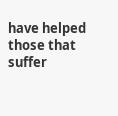have helped those that suffer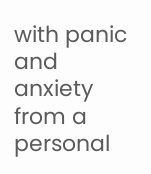with panic and anxiety from a personal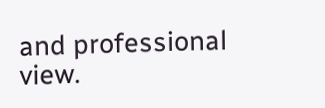and professional view.